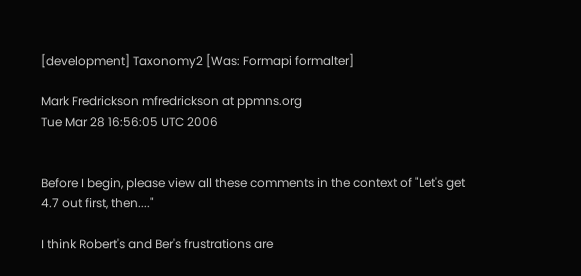[development] Taxonomy2 [Was: Formapi formalter]

Mark Fredrickson mfredrickson at ppmns.org
Tue Mar 28 16:56:05 UTC 2006


Before I begin, please view all these comments in the context of "Let's get
4.7 out first, then...."

I think Robert's and Ber's frustrations are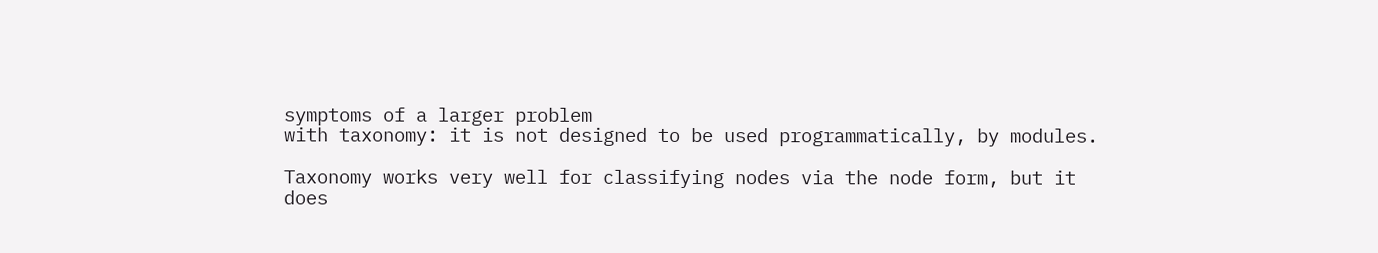symptoms of a larger problem
with taxonomy: it is not designed to be used programmatically, by modules.

Taxonomy works very well for classifying nodes via the node form, but it
does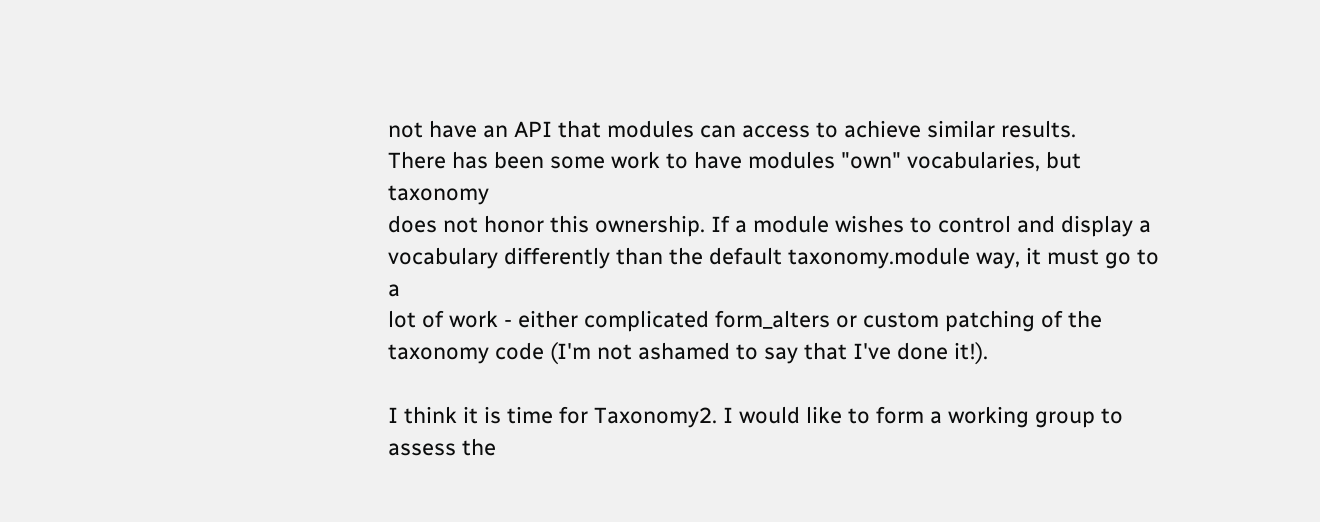not have an API that modules can access to achieve similar results.
There has been some work to have modules "own" vocabularies, but taxonomy
does not honor this ownership. If a module wishes to control and display a
vocabulary differently than the default taxonomy.module way, it must go to a
lot of work - either complicated form_alters or custom patching of the
taxonomy code (I'm not ashamed to say that I've done it!).

I think it is time for Taxonomy2. I would like to form a working group to
assess the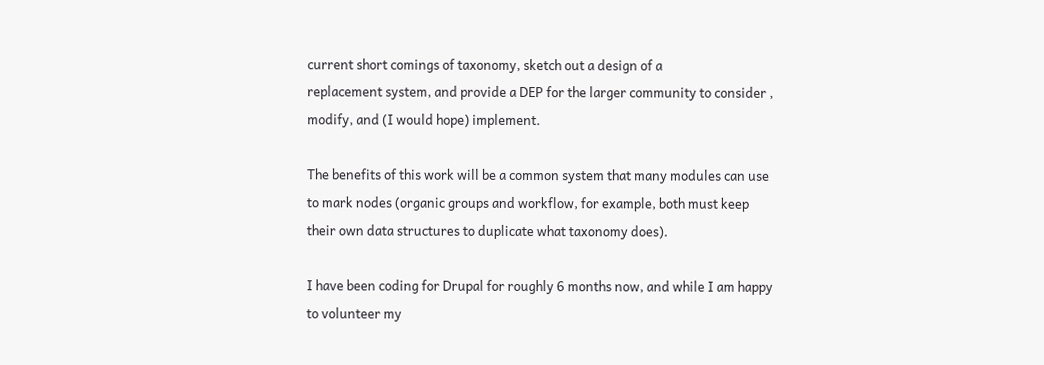current short comings of taxonomy, sketch out a design of a
replacement system, and provide a DEP for the larger community to consider ,
modify, and (I would hope) implement.

The benefits of this work will be a common system that many modules can use
to mark nodes (organic groups and workflow, for example, both must keep
their own data structures to duplicate what taxonomy does).

I have been coding for Drupal for roughly 6 months now, and while I am happy
to volunteer my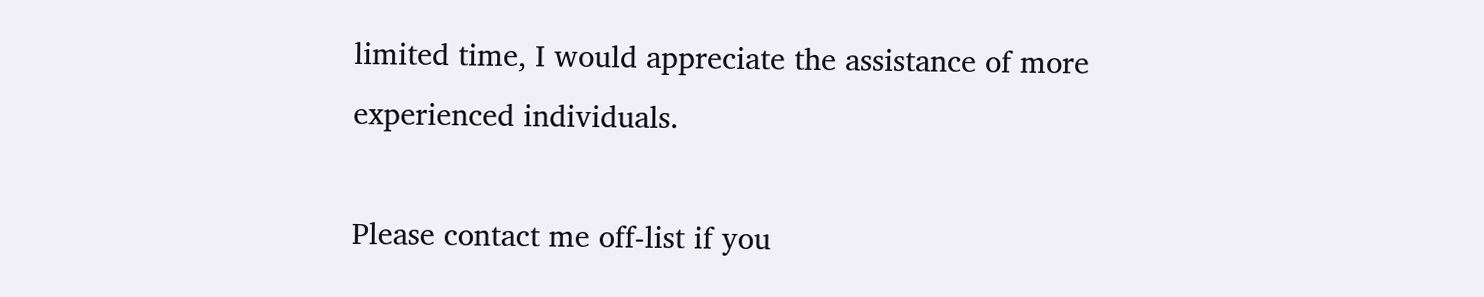limited time, I would appreciate the assistance of more
experienced individuals.

Please contact me off-list if you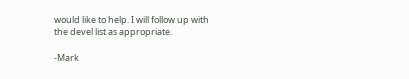would like to help. I will follow up with
the devel list as appropriate.

-Mark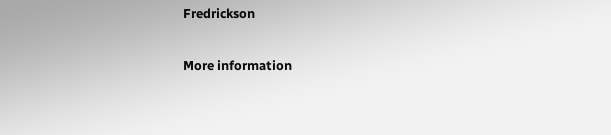Fredrickson

More information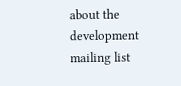about the development mailing list